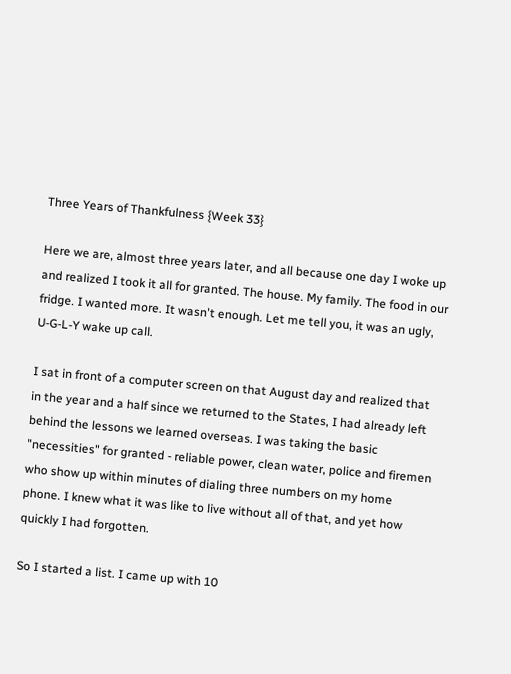Three Years of Thankfulness {Week 33}

Here we are, almost three years later, and all because one day I woke up and realized I took it all for granted. The house. My family. The food in our fridge. I wanted more. It wasn't enough. Let me tell you, it was an ugly, U-G-L-Y wake up call.

I sat in front of a computer screen on that August day and realized that in the year and a half since we returned to the States, I had already left behind the lessons we learned overseas. I was taking the basic "necessities" for granted - reliable power, clean water, police and firemen who show up within minutes of dialing three numbers on my home phone. I knew what it was like to live without all of that, and yet how quickly I had forgotten.

So I started a list. I came up with 10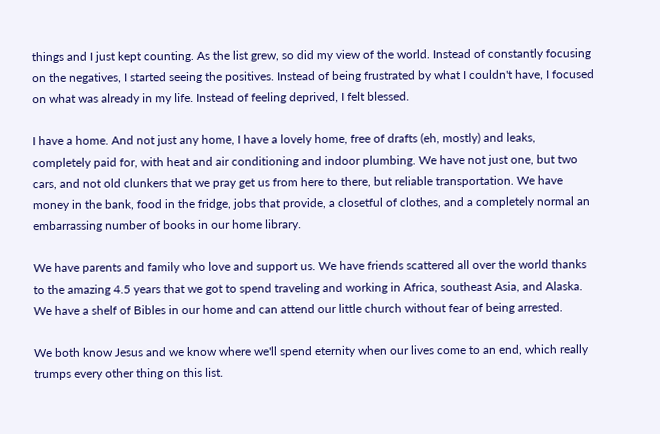things and I just kept counting. As the list grew, so did my view of the world. Instead of constantly focusing on the negatives, I started seeing the positives. Instead of being frustrated by what I couldn't have, I focused on what was already in my life. Instead of feeling deprived, I felt blessed.

I have a home. And not just any home, I have a lovely home, free of drafts (eh, mostly) and leaks, completely paid for, with heat and air conditioning and indoor plumbing. We have not just one, but two cars, and not old clunkers that we pray get us from here to there, but reliable transportation. We have money in the bank, food in the fridge, jobs that provide, a closetful of clothes, and a completely normal an embarrassing number of books in our home library.

We have parents and family who love and support us. We have friends scattered all over the world thanks to the amazing 4.5 years that we got to spend traveling and working in Africa, southeast Asia, and Alaska. We have a shelf of Bibles in our home and can attend our little church without fear of being arrested.

We both know Jesus and we know where we'll spend eternity when our lives come to an end, which really trumps every other thing on this list.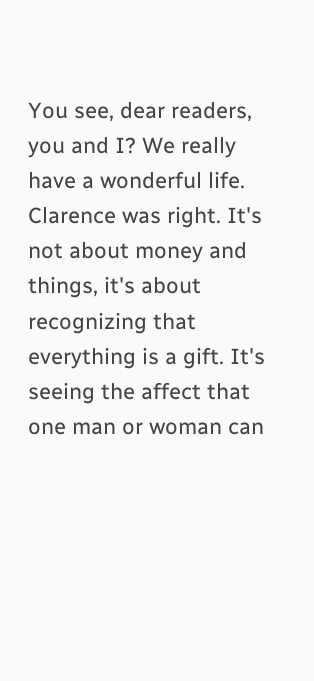You see, dear readers, you and I? We really have a wonderful life. Clarence was right. It's not about money and things, it's about recognizing that everything is a gift. It's seeing the affect that one man or woman can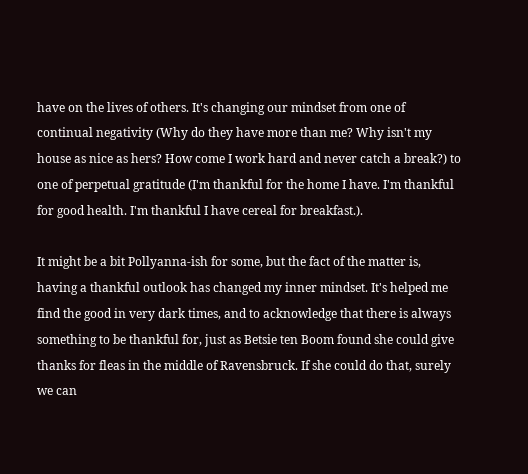have on the lives of others. It's changing our mindset from one of continual negativity (Why do they have more than me? Why isn't my house as nice as hers? How come I work hard and never catch a break?) to one of perpetual gratitude (I'm thankful for the home I have. I'm thankful for good health. I'm thankful I have cereal for breakfast.).

It might be a bit Pollyanna-ish for some, but the fact of the matter is, having a thankful outlook has changed my inner mindset. It's helped me find the good in very dark times, and to acknowledge that there is always something to be thankful for, just as Betsie ten Boom found she could give thanks for fleas in the middle of Ravensbruck. If she could do that, surely we can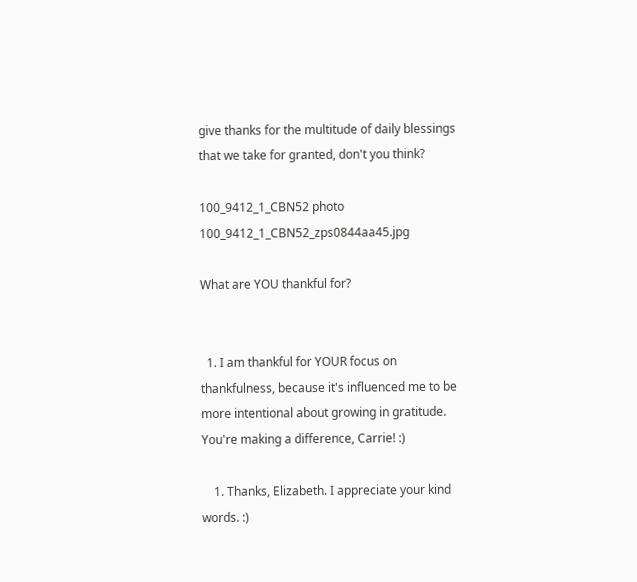give thanks for the multitude of daily blessings that we take for granted, don't you think?

100_9412_1_CBN52 photo 100_9412_1_CBN52_zps0844aa45.jpg

What are YOU thankful for?


  1. I am thankful for YOUR focus on thankfulness, because it's influenced me to be more intentional about growing in gratitude. You're making a difference, Carrie! :)

    1. Thanks, Elizabeth. I appreciate your kind words. :)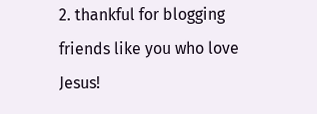2. thankful for blogging friends like you who love Jesus!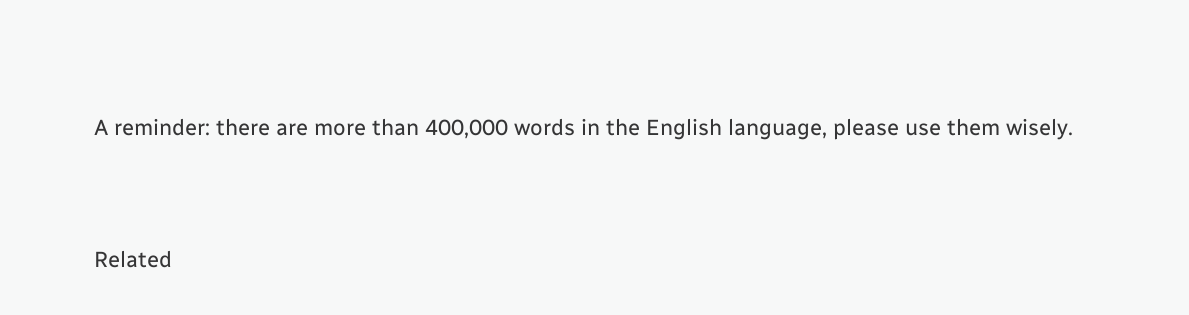A reminder: there are more than 400,000 words in the English language, please use them wisely.


Related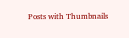Posts with Thumbnails